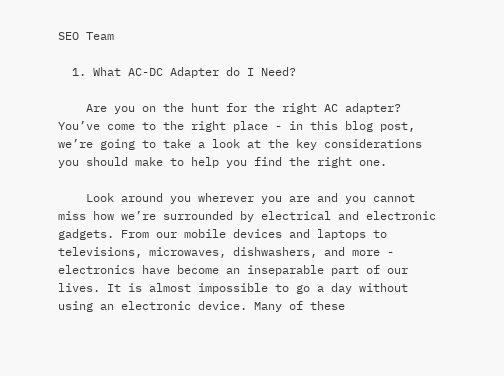SEO Team

  1. What AC-DC Adapter do I Need?

    Are you on the hunt for the right AC adapter? You’ve come to the right place - in this blog post, we’re going to take a look at the key considerations you should make to help you find the right one.

    Look around you wherever you are and you cannot miss how we’re surrounded by electrical and electronic gadgets. From our mobile devices and laptops to televisions, microwaves, dishwashers, and more - electronics have become an inseparable part of our lives. It is almost impossible to go a day without using an electronic device. Many of these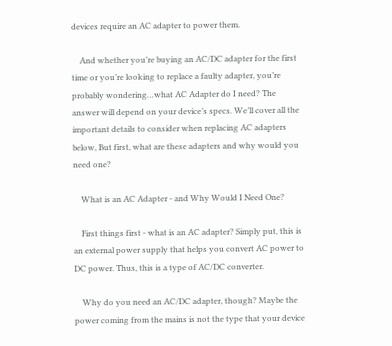devices require an AC adapter to power them.

    And whether you’re buying an AC/DC adapter for the first time or you’re looking to replace a faulty adapter, you’re probably wondering…what AC Adapter do I need? The answer will depend on your device’s specs. We’ll cover all the important details to consider when replacing AC adapters below, But first, what are these adapters and why would you need one?

    What is an AC Adapter - and Why Would I Need One?

    First things first - what is an AC adapter? Simply put, this is an external power supply that helps you convert AC power to DC power. Thus, this is a type of AC/DC converter.

    Why do you need an AC/DC adapter, though? Maybe the power coming from the mains is not the type that your device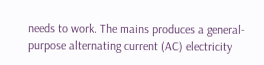needs to work. The mains produces a general-purpose alternating current (AC) electricity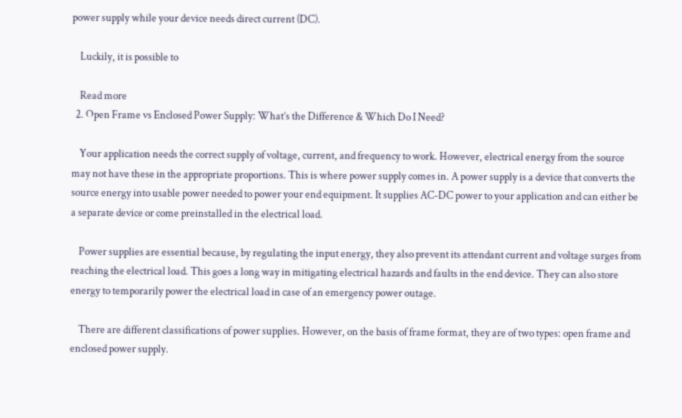power supply while your device needs direct current (DC).

    Luckily, it is possible to

    Read more
  2. Open Frame vs Enclosed Power Supply: What’s the Difference & Which Do I Need?

    Your application needs the correct supply of voltage, current, and frequency to work. However, electrical energy from the source may not have these in the appropriate proportions. This is where power supply comes in. A power supply is a device that converts the source energy into usable power needed to power your end equipment. It supplies AC-DC power to your application and can either be a separate device or come preinstalled in the electrical load.

    Power supplies are essential because, by regulating the input energy, they also prevent its attendant current and voltage surges from reaching the electrical load. This goes a long way in mitigating electrical hazards and faults in the end device. They can also store energy to temporarily power the electrical load in case of an emergency power outage.

    There are different classifications of power supplies. However, on the basis of frame format, they are of two types: open frame and enclosed power supply.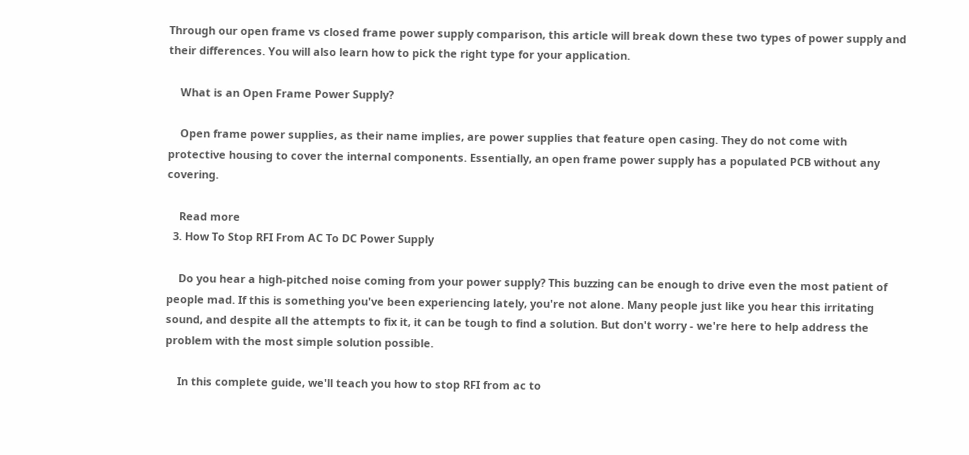Through our open frame vs closed frame power supply comparison, this article will break down these two types of power supply and their differences. You will also learn how to pick the right type for your application.

    What is an Open Frame Power Supply?

    Open frame power supplies, as their name implies, are power supplies that feature open casing. They do not come with protective housing to cover the internal components. Essentially, an open frame power supply has a populated PCB without any covering.

    Read more
  3. How To Stop RFI From AC To DC Power Supply

    Do you hear a high-pitched noise coming from your power supply? This buzzing can be enough to drive even the most patient of people mad. If this is something you've been experiencing lately, you're not alone. Many people just like you hear this irritating sound, and despite all the attempts to fix it, it can be tough to find a solution. But don't worry - we're here to help address the problem with the most simple solution possible.

    In this complete guide, we'll teach you how to stop RFI from ac to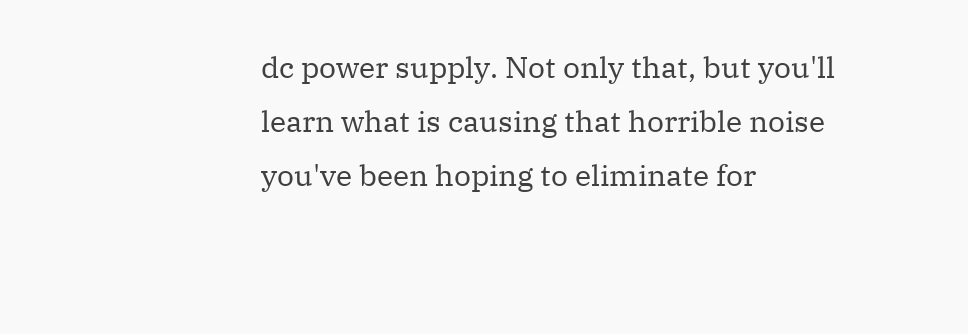dc power supply. Not only that, but you'll learn what is causing that horrible noise you've been hoping to eliminate for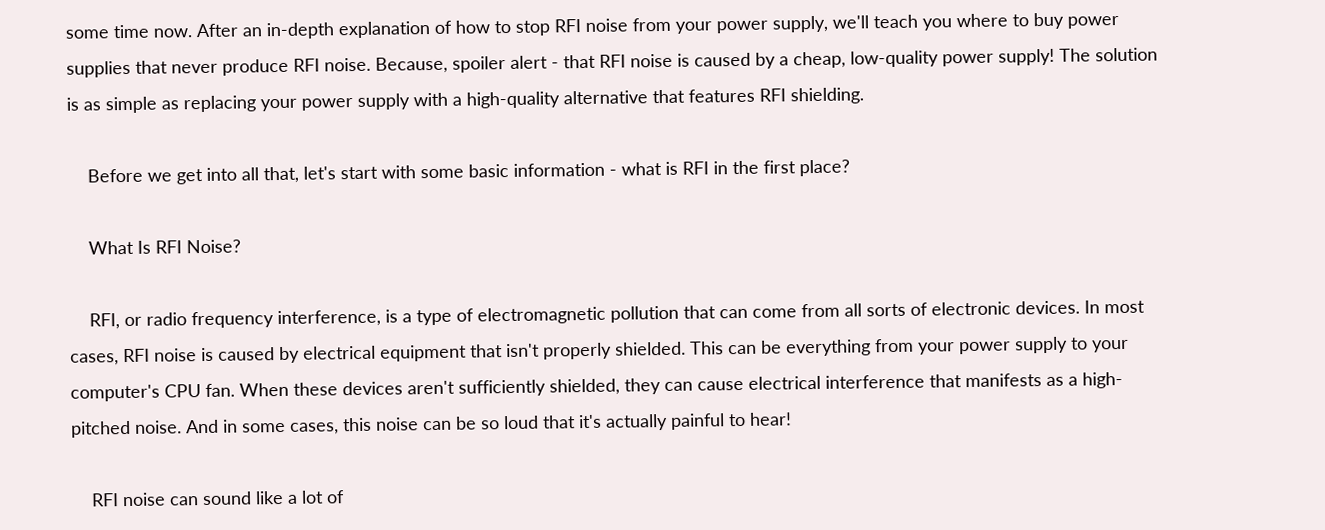some time now. After an in-depth explanation of how to stop RFI noise from your power supply, we'll teach you where to buy power supplies that never produce RFI noise. Because, spoiler alert - that RFI noise is caused by a cheap, low-quality power supply! The solution is as simple as replacing your power supply with a high-quality alternative that features RFI shielding.

    Before we get into all that, let's start with some basic information - what is RFI in the first place?

    What Is RFI Noise?

    RFI, or radio frequency interference, is a type of electromagnetic pollution that can come from all sorts of electronic devices. In most cases, RFI noise is caused by electrical equipment that isn't properly shielded. This can be everything from your power supply to your computer's CPU fan. When these devices aren't sufficiently shielded, they can cause electrical interference that manifests as a high-pitched noise. And in some cases, this noise can be so loud that it's actually painful to hear!

    RFI noise can sound like a lot of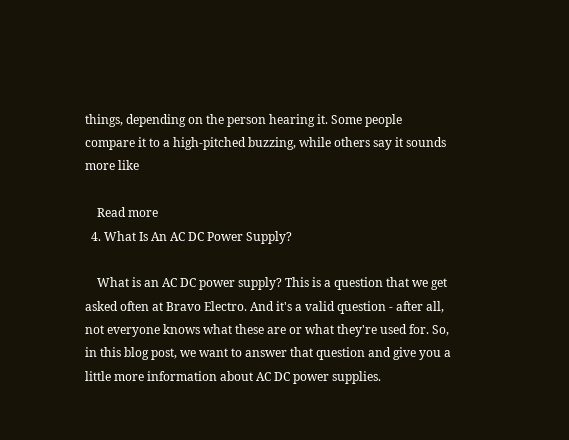things, depending on the person hearing it. Some people compare it to a high-pitched buzzing, while others say it sounds more like

    Read more
  4. What Is An AC DC Power Supply?

    What is an AC DC power supply? This is a question that we get asked often at Bravo Electro. And it's a valid question - after all, not everyone knows what these are or what they're used for. So, in this blog post, we want to answer that question and give you a little more information about AC DC power supplies.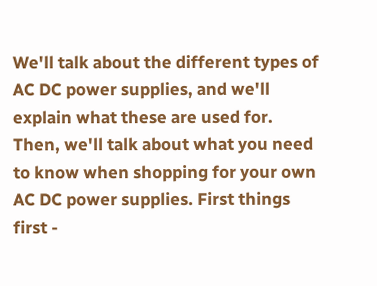We'll talk about the different types of AC DC power supplies, and we'll explain what these are used for. Then, we'll talk about what you need to know when shopping for your own AC DC power supplies. First things first -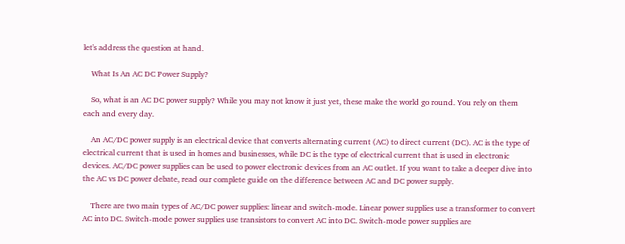let's address the question at hand.

    What Is An AC DC Power Supply?

    So, what is an AC DC power supply? While you may not know it just yet, these make the world go round. You rely on them each and every day.

    An AC/DC power supply is an electrical device that converts alternating current (AC) to direct current (DC). AC is the type of electrical current that is used in homes and businesses, while DC is the type of electrical current that is used in electronic devices. AC/DC power supplies can be used to power electronic devices from an AC outlet. If you want to take a deeper dive into the AC vs DC power debate, read our complete guide on the difference between AC and DC power supply.

    There are two main types of AC/DC power supplies: linear and switch-mode. Linear power supplies use a transformer to convert AC into DC. Switch-mode power supplies use transistors to convert AC into DC. Switch-mode power supplies are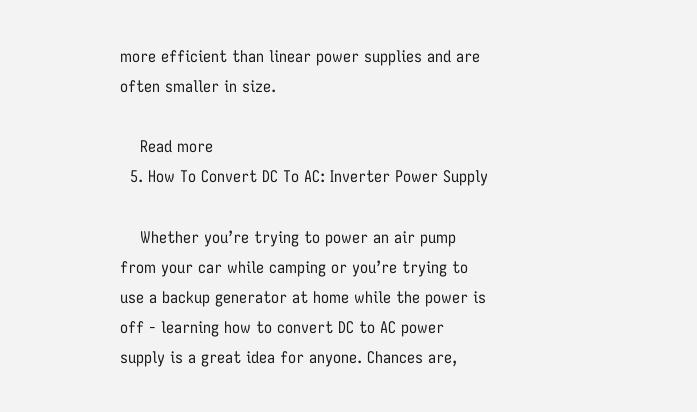more efficient than linear power supplies and are often smaller in size.

    Read more
  5. How To Convert DC To AC: Inverter Power Supply

    Whether you’re trying to power an air pump from your car while camping or you’re trying to use a backup generator at home while the power is off - learning how to convert DC to AC power supply is a great idea for anyone. Chances are,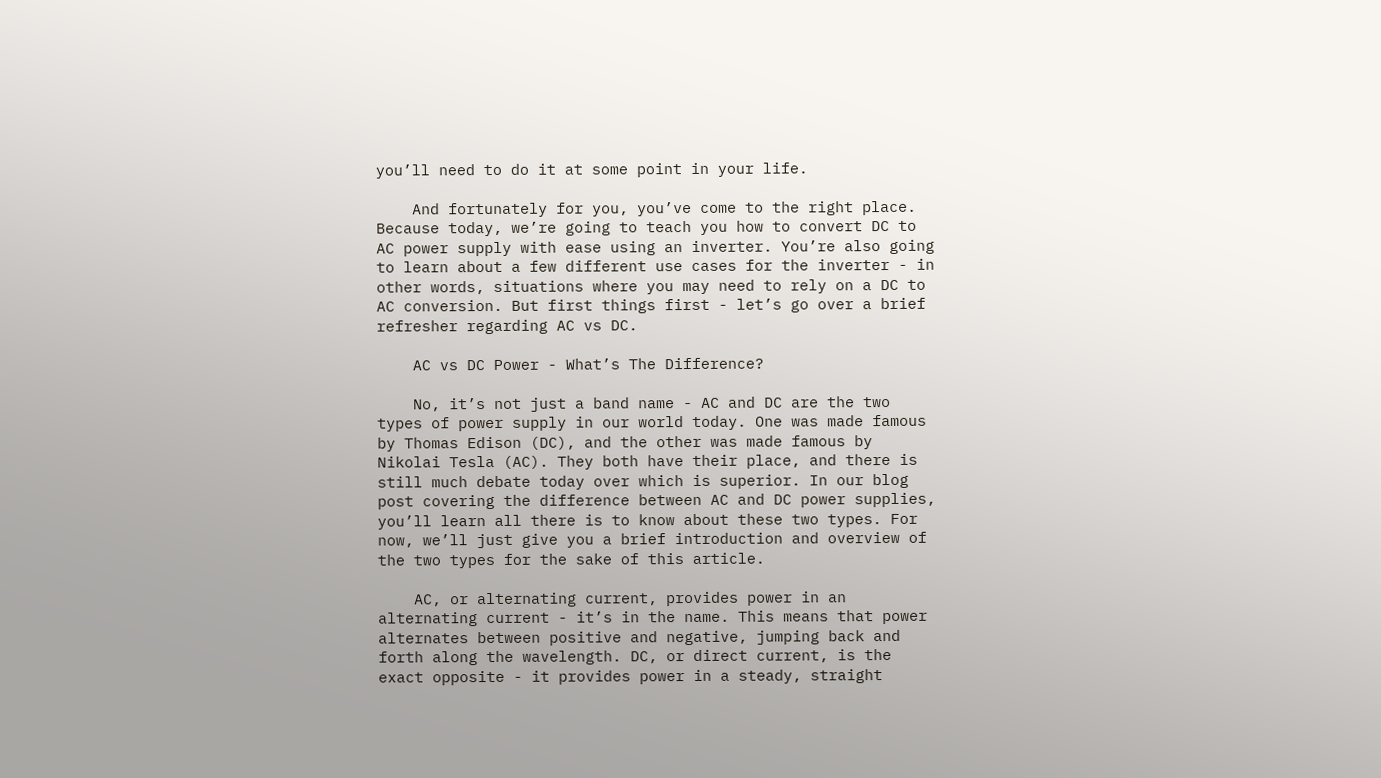you’ll need to do it at some point in your life.

    And fortunately for you, you’ve come to the right place. Because today, we’re going to teach you how to convert DC to AC power supply with ease using an inverter. You’re also going to learn about a few different use cases for the inverter - in other words, situations where you may need to rely on a DC to AC conversion. But first things first - let’s go over a brief refresher regarding AC vs DC.

    AC vs DC Power - What’s The Difference?

    No, it’s not just a band name - AC and DC are the two types of power supply in our world today. One was made famous by Thomas Edison (DC), and the other was made famous by Nikolai Tesla (AC). They both have their place, and there is still much debate today over which is superior. In our blog post covering the difference between AC and DC power supplies, you’ll learn all there is to know about these two types. For now, we’ll just give you a brief introduction and overview of the two types for the sake of this article.

    AC, or alternating current, provides power in an alternating current - it’s in the name. This means that power alternates between positive and negative, jumping back and forth along the wavelength. DC, or direct current, is the exact opposite - it provides power in a steady, straight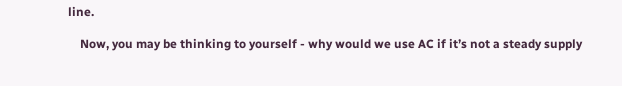line.

    Now, you may be thinking to yourself - why would we use AC if it’s not a steady supply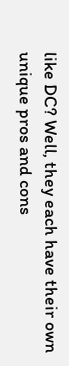like DC? Well, they each have their own unique pros and cons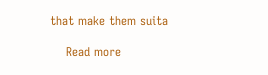that make them suita

    Read more